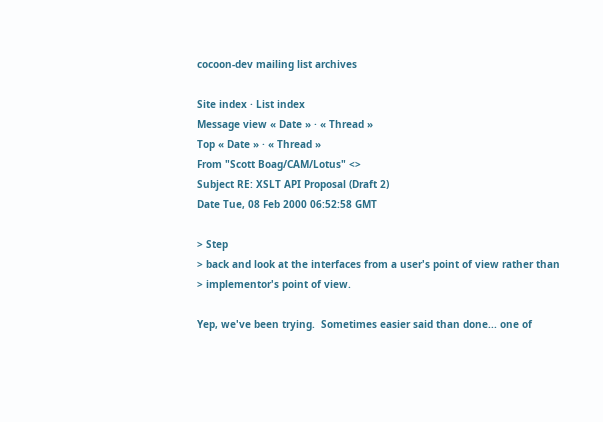cocoon-dev mailing list archives

Site index · List index
Message view « Date » · « Thread »
Top « Date » · « Thread »
From "Scott Boag/CAM/Lotus" <>
Subject RE: XSLT API Proposal (Draft 2)
Date Tue, 08 Feb 2000 06:52:58 GMT

> Step
> back and look at the interfaces from a user's point of view rather than
> implementor's point of view.

Yep, we've been trying.  Sometimes easier said than done... one of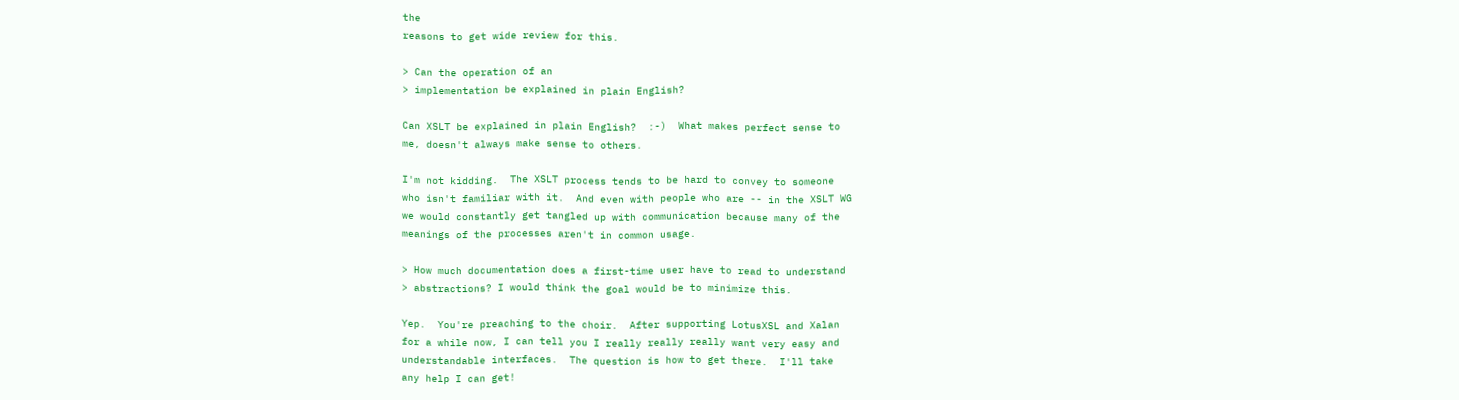the
reasons to get wide review for this.

> Can the operation of an
> implementation be explained in plain English?

Can XSLT be explained in plain English?  :-)  What makes perfect sense to
me, doesn't always make sense to others.

I'm not kidding.  The XSLT process tends to be hard to convey to someone
who isn't familiar with it.  And even with people who are -- in the XSLT WG
we would constantly get tangled up with communication because many of the
meanings of the processes aren't in common usage.

> How much documentation does a first-time user have to read to understand
> abstractions? I would think the goal would be to minimize this.

Yep.  You're preaching to the choir.  After supporting LotusXSL and Xalan
for a while now, I can tell you I really really really want very easy and
understandable interfaces.  The question is how to get there.  I'll take
any help I can get!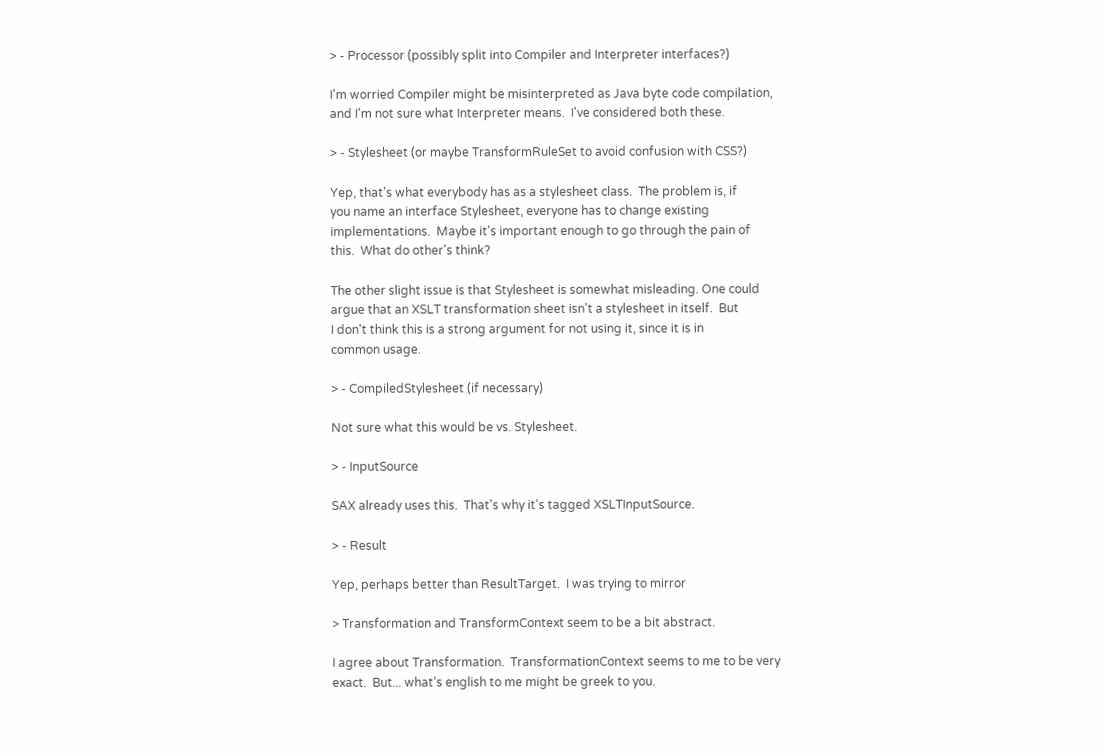> - Processor (possibly split into Compiler and Interpreter interfaces?)

I'm worried Compiler might be misinterpreted as Java byte code compilation,
and I'm not sure what Interpreter means.  I've considered both these.

> - Stylesheet (or maybe TransformRuleSet to avoid confusion with CSS?)

Yep, that's what everybody has as a stylesheet class.  The problem is, if
you name an interface Stylesheet, everyone has to change existing
implementations.  Maybe it's important enough to go through the pain of
this.  What do other's think?

The other slight issue is that Stylesheet is somewhat misleading. One could
argue that an XSLT transformation sheet isn't a stylesheet in itself.  But
I don't think this is a strong argument for not using it, since it is in
common usage.

> - CompiledStylesheet (if necessary)

Not sure what this would be vs. Stylesheet.

> - InputSource

SAX already uses this.  That's why it's tagged XSLTInputSource.

> - Result

Yep, perhaps better than ResultTarget.  I was trying to mirror

> Transformation and TransformContext seem to be a bit abstract.

I agree about Transformation.  TransformationContext seems to me to be very
exact.  But... what's english to me might be greek to you.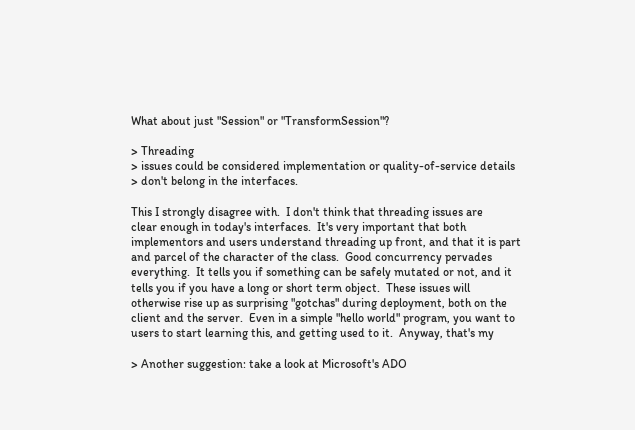What about just "Session" or "TransformSession"?

> Threading
> issues could be considered implementation or quality-of-service details
> don't belong in the interfaces.

This I strongly disagree with.  I don't think that threading issues are
clear enough in today's interfaces.  It's very important that both
implementors and users understand threading up front, and that it is part
and parcel of the character of the class.  Good concurrency pervades
everything.  It tells you if something can be safely mutated or not, and it
tells you if you have a long or short term object.  These issues will
otherwise rise up as surprising "gotchas" during deployment, both on the
client and the server.  Even in a simple "hello world" program, you want to
users to start learning this, and getting used to it.  Anyway, that's my

> Another suggestion: take a look at Microsoft's ADO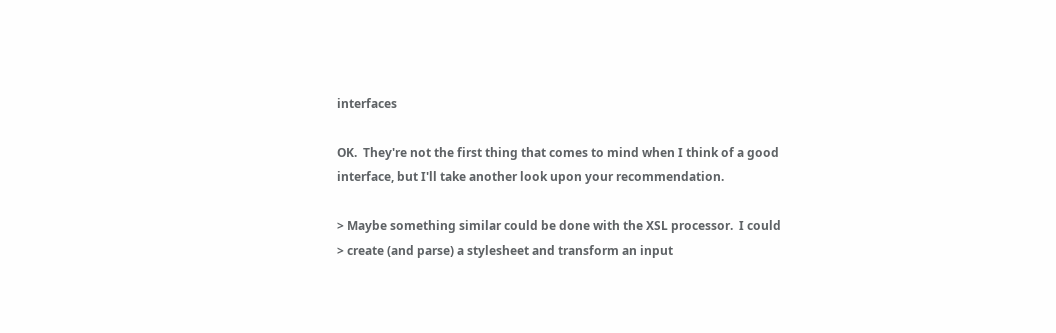interfaces

OK.  They're not the first thing that comes to mind when I think of a good
interface, but I'll take another look upon your recommendation.

> Maybe something similar could be done with the XSL processor.  I could
> create (and parse) a stylesheet and transform an input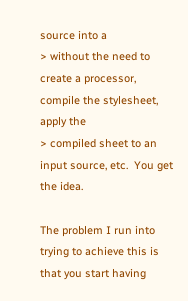source into a
> without the need to create a processor, compile the stylesheet, apply the
> compiled sheet to an input source, etc.  You get the idea.

The problem I run into trying to achieve this is that you start having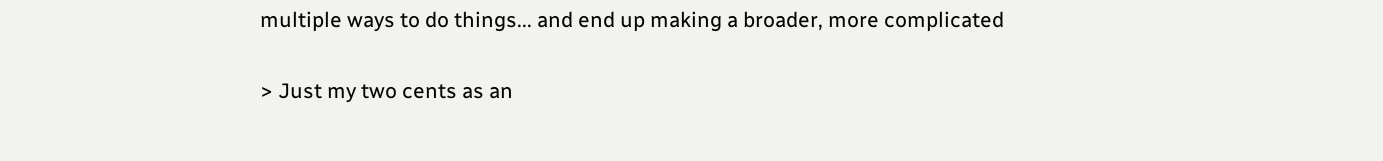multiple ways to do things... and end up making a broader, more complicated

> Just my two cents as an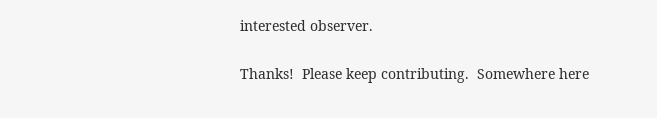interested observer.

Thanks!  Please keep contributing.  Somewhere here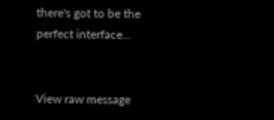there's got to be the
perfect interface...


View raw message